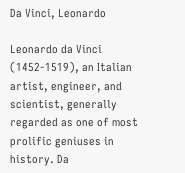Da Vinci, Leonardo

Leonardo da Vinci (1452-1519), an Italian artist, engineer, and scientist, generally regarded as one of most prolific geniuses in history. Da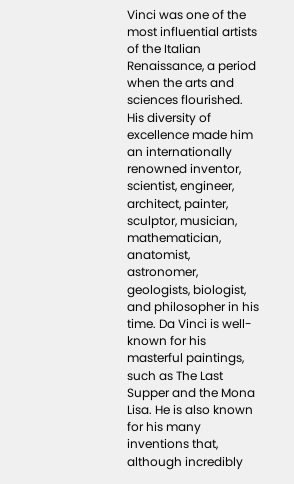Vinci was one of the most influential artists of the Italian Renaissance, a period when the arts and sciences flourished. His diversity of excellence made him an internationally renowned inventor, scientist, engineer, architect, painter, sculptor, musician, mathematician, anatomist, astronomer, geologists, biologist, and philosopher in his time. Da Vinci is well-known for his masterful paintings, such as The Last Supper and the Mona Lisa. He is also known for his many inventions that, although incredibly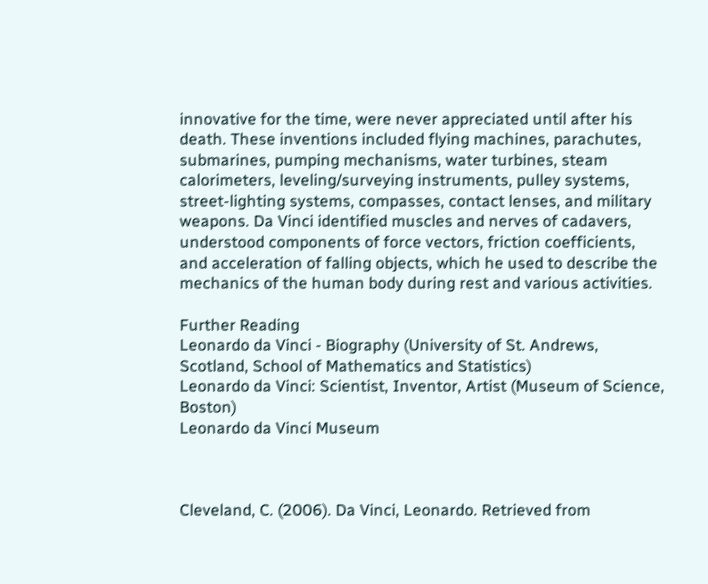innovative for the time, were never appreciated until after his death. These inventions included flying machines, parachutes, submarines, pumping mechanisms, water turbines, steam calorimeters, leveling/surveying instruments, pulley systems, street-lighting systems, compasses, contact lenses, and military weapons. Da Vinci identified muscles and nerves of cadavers, understood components of force vectors, friction coefficients, and acceleration of falling objects, which he used to describe the mechanics of the human body during rest and various activities.

Further Reading
Leonardo da Vinci - Biography (University of St. Andrews, Scotland, School of Mathematics and Statistics)
Leonardo da Vinci: Scientist, Inventor, Artist (Museum of Science, Boston)
Leonardo da Vinci Museum



Cleveland, C. (2006). Da Vinci, Leonardo. Retrieved from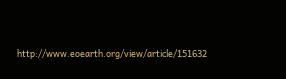http://www.eoearth.org/view/article/151632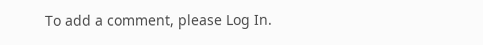To add a comment, please Log In.